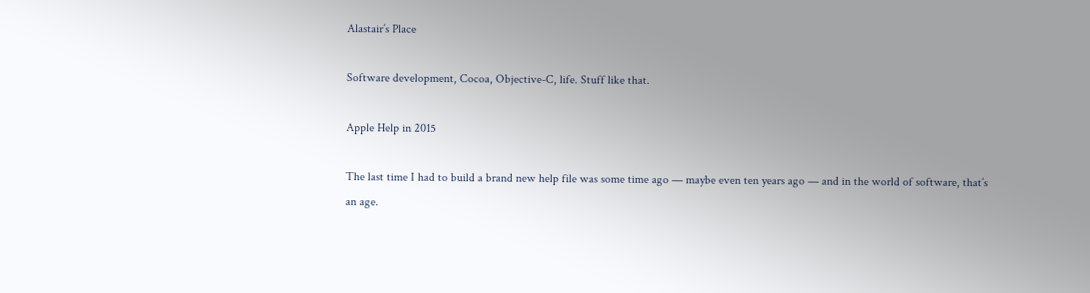Alastair’s Place

Software development, Cocoa, Objective-C, life. Stuff like that.

Apple Help in 2015

The last time I had to build a brand new help file was some time ago — maybe even ten years ago — and in the world of software, that’s an age.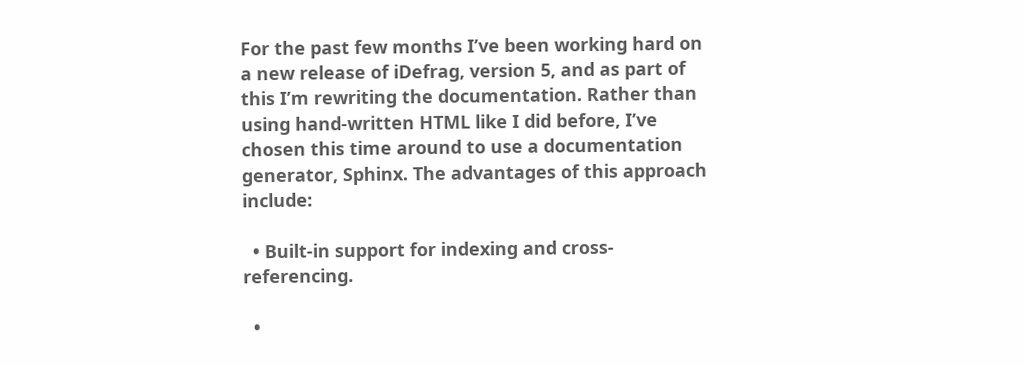For the past few months I’ve been working hard on a new release of iDefrag, version 5, and as part of this I’m rewriting the documentation. Rather than using hand-written HTML like I did before, I’ve chosen this time around to use a documentation generator, Sphinx. The advantages of this approach include:

  • Built-in support for indexing and cross-referencing.

  •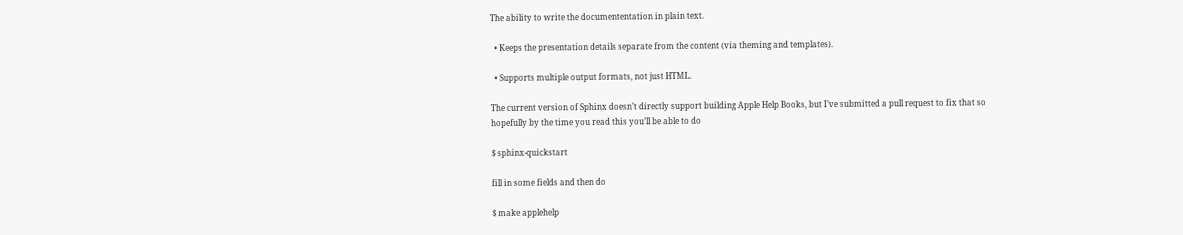The ability to write the documententation in plain text.

  • Keeps the presentation details separate from the content (via theming and templates).

  • Supports multiple output formats, not just HTML.

The current version of Sphinx doesn’t directly support building Apple Help Books, but I’ve submitted a pull request to fix that so hopefully by the time you read this you’ll be able to do

$ sphinx-quickstart

fill in some fields and then do

$ make applehelp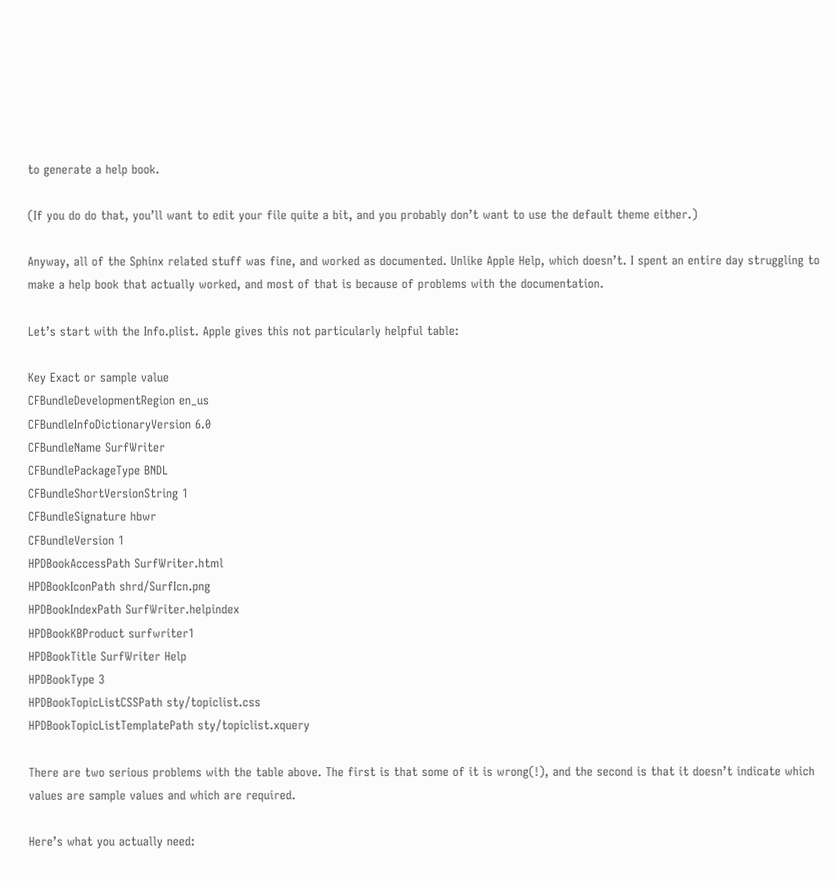to generate a help book.

(If you do do that, you’ll want to edit your file quite a bit, and you probably don’t want to use the default theme either.)

Anyway, all of the Sphinx related stuff was fine, and worked as documented. Unlike Apple Help, which doesn’t. I spent an entire day struggling to make a help book that actually worked, and most of that is because of problems with the documentation.

Let’s start with the Info.plist. Apple gives this not particularly helpful table:

Key Exact or sample value
CFBundleDevelopmentRegion en_us
CFBundleInfoDictionaryVersion 6.0
CFBundleName SurfWriter
CFBundlePackageType BNDL
CFBundleShortVersionString 1
CFBundleSignature hbwr
CFBundleVersion 1
HPDBookAccessPath SurfWriter.html
HPDBookIconPath shrd/SurfIcn.png
HPDBookIndexPath SurfWriter.helpindex
HPDBookKBProduct surfwriter1
HPDBookTitle SurfWriter Help
HPDBookType 3
HPDBookTopicListCSSPath sty/topiclist.css
HPDBookTopicListTemplatePath sty/topiclist.xquery

There are two serious problems with the table above. The first is that some of it is wrong(!), and the second is that it doesn’t indicate which values are sample values and which are required.

Here’s what you actually need: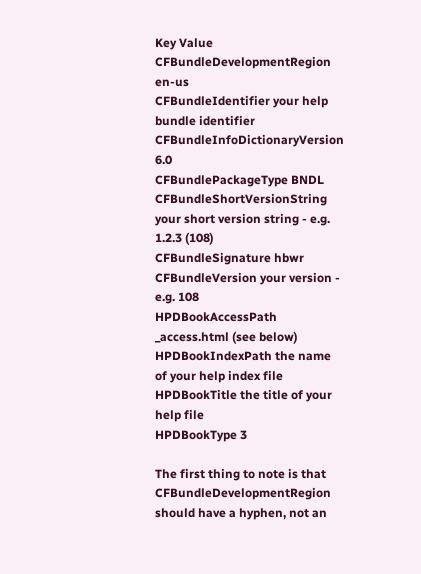Key Value
CFBundleDevelopmentRegion en-us
CFBundleIdentifier your help bundle identifier
CFBundleInfoDictionaryVersion 6.0
CFBundlePackageType BNDL
CFBundleShortVersionString your short version string - e.g. 1.2.3 (108)
CFBundleSignature hbwr
CFBundleVersion your version - e.g. 108
HPDBookAccessPath _access.html (see below)
HPDBookIndexPath the name of your help index file
HPDBookTitle the title of your help file
HPDBookType 3

The first thing to note is that CFBundleDevelopmentRegion should have a hyphen, not an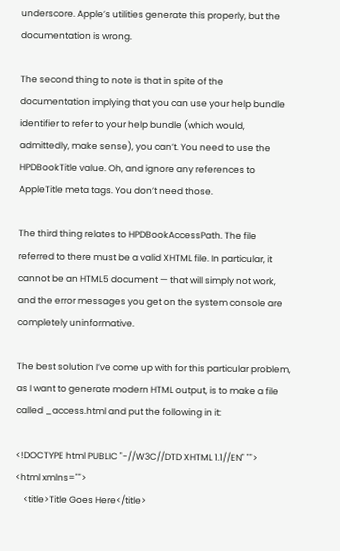underscore. Apple’s utilities generate this properly, but the documentation is wrong.

The second thing to note is that in spite of the documentation implying that you can use your help bundle identifier to refer to your help bundle (which would, admittedly, make sense), you can’t. You need to use the HPDBookTitle value. Oh, and ignore any references to AppleTitle meta tags. You don’t need those.

The third thing relates to HPDBookAccessPath. The file referred to there must be a valid XHTML file. In particular, it cannot be an HTML5 document — that will simply not work, and the error messages you get on the system console are completely uninformative.

The best solution I’ve come up with for this particular problem, as I want to generate modern HTML output, is to make a file called _access.html and put the following in it:

<!DOCTYPE html PUBLIC "-//W3C//DTD XHTML 1.1//EN" "">
<html xmlns="">
    <title>Title Goes Here</title>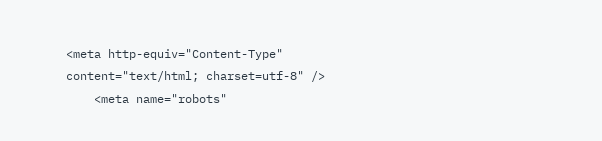<meta http-equiv="Content-Type" content="text/html; charset=utf-8" />
    <meta name="robots"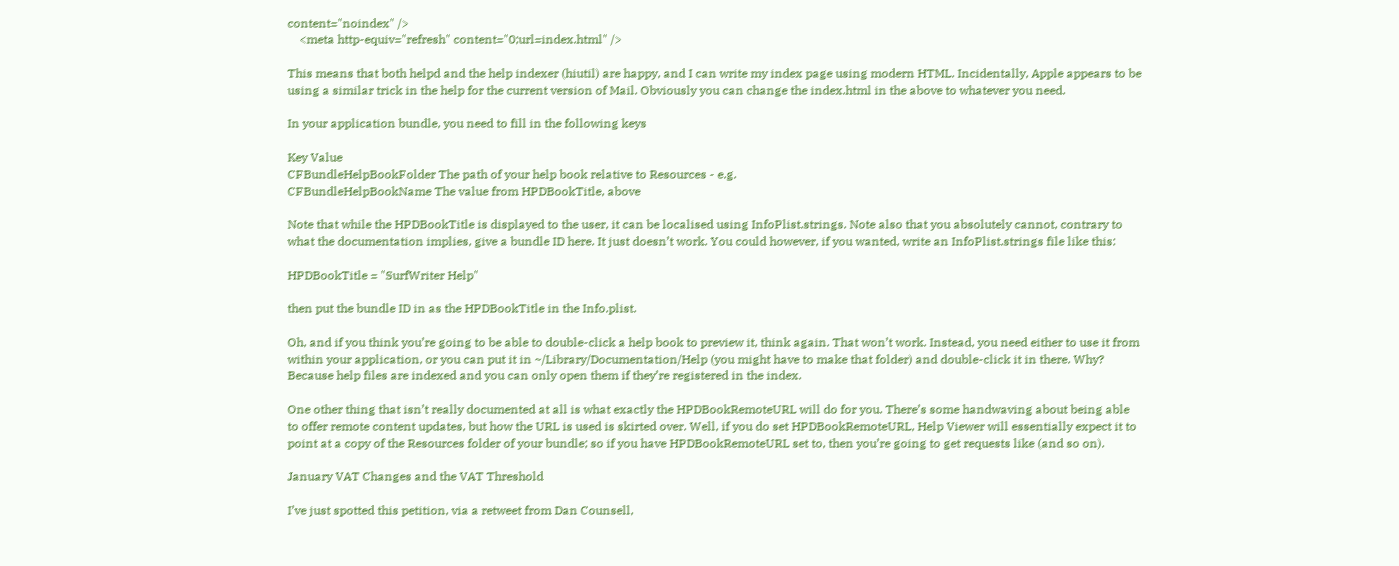content="noindex" />
    <meta http-equiv="refresh" content="0;url=index.html" />

This means that both helpd and the help indexer (hiutil) are happy, and I can write my index page using modern HTML. Incidentally, Apple appears to be using a similar trick in the help for the current version of Mail. Obviously you can change the index.html in the above to whatever you need.

In your application bundle, you need to fill in the following keys

Key Value
CFBundleHelpBookFolder The path of your help book relative to Resources - e.g.
CFBundleHelpBookName The value from HPDBookTitle, above

Note that while the HPDBookTitle is displayed to the user, it can be localised using InfoPlist.strings. Note also that you absolutely cannot, contrary to what the documentation implies, give a bundle ID here. It just doesn’t work. You could however, if you wanted, write an InfoPlist.strings file like this:

HPDBookTitle = "SurfWriter Help"

then put the bundle ID in as the HPDBookTitle in the Info.plist.

Oh, and if you think you’re going to be able to double-click a help book to preview it, think again. That won’t work. Instead, you need either to use it from within your application, or you can put it in ~/Library/Documentation/Help (you might have to make that folder) and double-click it in there. Why? Because help files are indexed and you can only open them if they’re registered in the index.

One other thing that isn’t really documented at all is what exactly the HPDBookRemoteURL will do for you. There’s some handwaving about being able to offer remote content updates, but how the URL is used is skirted over. Well, if you do set HPDBookRemoteURL, Help Viewer will essentially expect it to point at a copy of the Resources folder of your bundle; so if you have HPDBookRemoteURL set to, then you’re going to get requests like (and so on).

January VAT Changes and the VAT Threshold

I’ve just spotted this petition, via a retweet from Dan Counsell,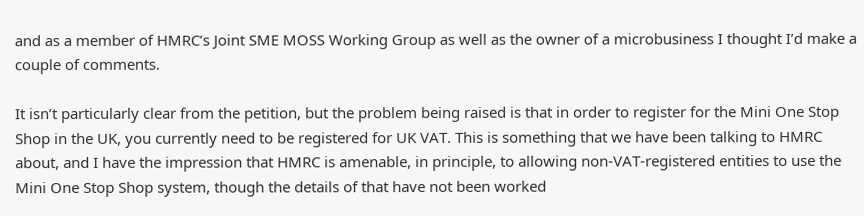and as a member of HMRC’s Joint SME MOSS Working Group as well as the owner of a microbusiness I thought I’d make a couple of comments.

It isn’t particularly clear from the petition, but the problem being raised is that in order to register for the Mini One Stop Shop in the UK, you currently need to be registered for UK VAT. This is something that we have been talking to HMRC about, and I have the impression that HMRC is amenable, in principle, to allowing non-VAT-registered entities to use the Mini One Stop Shop system, though the details of that have not been worked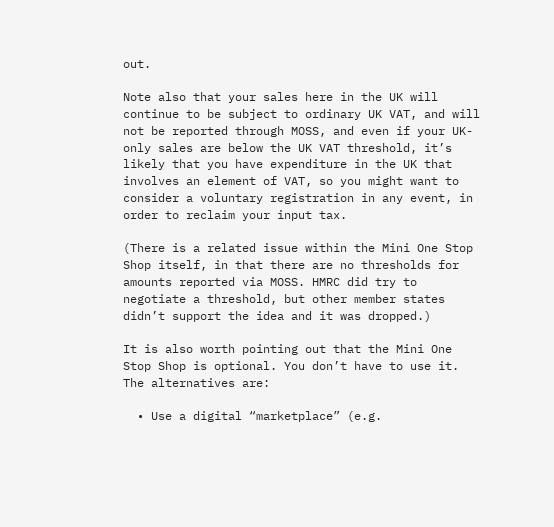out.

Note also that your sales here in the UK will continue to be subject to ordinary UK VAT, and will not be reported through MOSS, and even if your UK-only sales are below the UK VAT threshold, it’s likely that you have expenditure in the UK that involves an element of VAT, so you might want to consider a voluntary registration in any event, in order to reclaim your input tax.

(There is a related issue within the Mini One Stop Shop itself, in that there are no thresholds for amounts reported via MOSS. HMRC did try to negotiate a threshold, but other member states didn’t support the idea and it was dropped.)

It is also worth pointing out that the Mini One Stop Shop is optional. You don’t have to use it. The alternatives are:

  • Use a digital “marketplace” (e.g.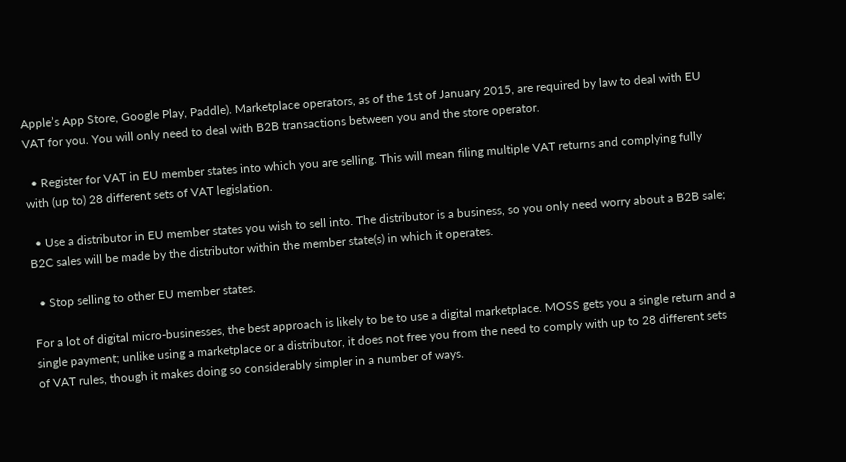Apple’s App Store, Google Play, Paddle). Marketplace operators, as of the 1st of January 2015, are required by law to deal with EU VAT for you. You will only need to deal with B2B transactions between you and the store operator.

  • Register for VAT in EU member states into which you are selling. This will mean filing multiple VAT returns and complying fully with (up to) 28 different sets of VAT legislation.

  • Use a distributor in EU member states you wish to sell into. The distributor is a business, so you only need worry about a B2B sale; B2C sales will be made by the distributor within the member state(s) in which it operates.

  • Stop selling to other EU member states.

For a lot of digital micro-businesses, the best approach is likely to be to use a digital marketplace. MOSS gets you a single return and a single payment; unlike using a marketplace or a distributor, it does not free you from the need to comply with up to 28 different sets of VAT rules, though it makes doing so considerably simpler in a number of ways.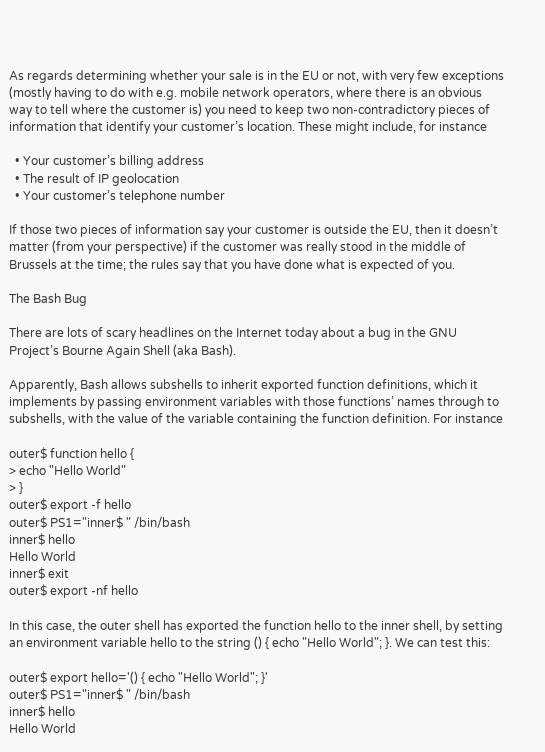As regards determining whether your sale is in the EU or not, with very few exceptions (mostly having to do with e.g. mobile network operators, where there is an obvious way to tell where the customer is) you need to keep two non-contradictory pieces of information that identify your customer’s location. These might include, for instance

  • Your customer’s billing address
  • The result of IP geolocation
  • Your customer’s telephone number

If those two pieces of information say your customer is outside the EU, then it doesn’t matter (from your perspective) if the customer was really stood in the middle of Brussels at the time; the rules say that you have done what is expected of you.

The Bash Bug

There are lots of scary headlines on the Internet today about a bug in the GNU Project’s Bourne Again Shell (aka Bash).

Apparently, Bash allows subshells to inherit exported function definitions, which it implements by passing environment variables with those functions’ names through to subshells, with the value of the variable containing the function definition. For instance

outer$ function hello {
> echo "Hello World"
> }
outer$ export -f hello
outer$ PS1="inner$ " /bin/bash
inner$ hello
Hello World
inner$ exit
outer$ export -nf hello

In this case, the outer shell has exported the function hello to the inner shell, by setting an environment variable hello to the string () { echo "Hello World"; }. We can test this:

outer$ export hello='() { echo "Hello World"; }'
outer$ PS1="inner$ " /bin/bash
inner$ hello
Hello World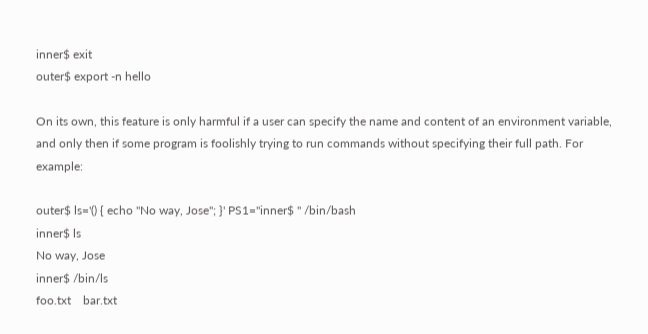inner$ exit
outer$ export -n hello

On its own, this feature is only harmful if a user can specify the name and content of an environment variable, and only then if some program is foolishly trying to run commands without specifying their full path. For example:

outer$ ls='() { echo "No way, Jose"; }' PS1="inner$ " /bin/bash
inner$ ls
No way, Jose
inner$ /bin/ls
foo.txt    bar.txt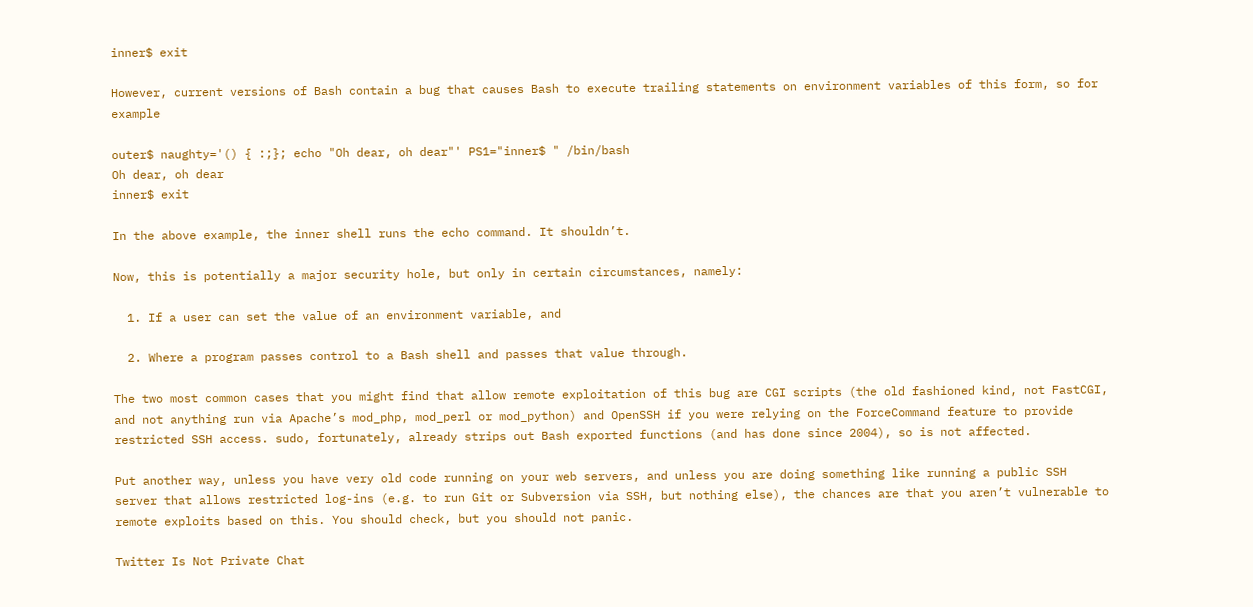inner$ exit

However, current versions of Bash contain a bug that causes Bash to execute trailing statements on environment variables of this form, so for example

outer$ naughty='() { :;}; echo "Oh dear, oh dear"' PS1="inner$ " /bin/bash
Oh dear, oh dear
inner$ exit

In the above example, the inner shell runs the echo command. It shouldn’t.

Now, this is potentially a major security hole, but only in certain circumstances, namely:

  1. If a user can set the value of an environment variable, and

  2. Where a program passes control to a Bash shell and passes that value through.

The two most common cases that you might find that allow remote exploitation of this bug are CGI scripts (the old fashioned kind, not FastCGI, and not anything run via Apache’s mod_php, mod_perl or mod_python) and OpenSSH if you were relying on the ForceCommand feature to provide restricted SSH access. sudo, fortunately, already strips out Bash exported functions (and has done since 2004), so is not affected.

Put another way, unless you have very old code running on your web servers, and unless you are doing something like running a public SSH server that allows restricted log-ins (e.g. to run Git or Subversion via SSH, but nothing else), the chances are that you aren’t vulnerable to remote exploits based on this. You should check, but you should not panic.

Twitter Is Not Private Chat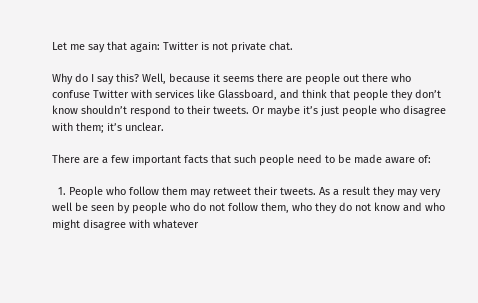Let me say that again: Twitter is not private chat.

Why do I say this? Well, because it seems there are people out there who confuse Twitter with services like Glassboard, and think that people they don’t know shouldn’t respond to their tweets. Or maybe it’s just people who disagree with them; it’s unclear.

There are a few important facts that such people need to be made aware of:

  1. People who follow them may retweet their tweets. As a result they may very well be seen by people who do not follow them, who they do not know and who might disagree with whatever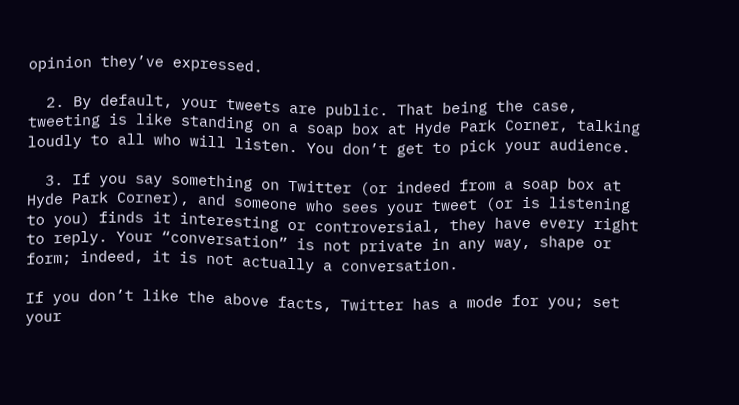opinion they’ve expressed.

  2. By default, your tweets are public. That being the case, tweeting is like standing on a soap box at Hyde Park Corner, talking loudly to all who will listen. You don’t get to pick your audience.

  3. If you say something on Twitter (or indeed from a soap box at Hyde Park Corner), and someone who sees your tweet (or is listening to you) finds it interesting or controversial, they have every right to reply. Your “conversation” is not private in any way, shape or form; indeed, it is not actually a conversation.

If you don’t like the above facts, Twitter has a mode for you; set your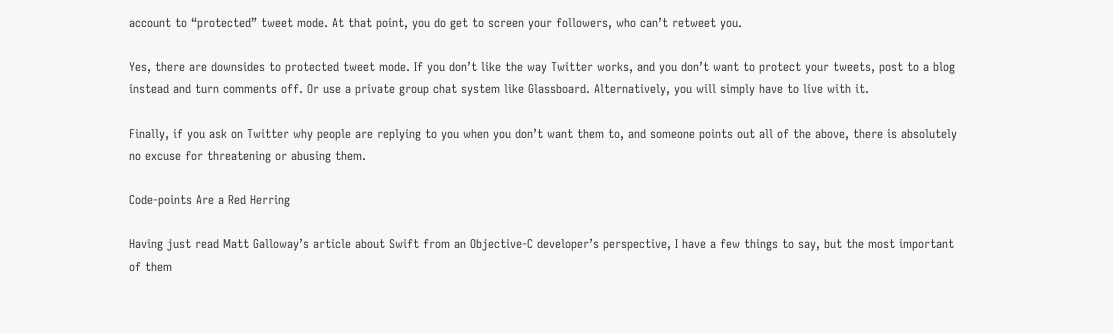account to “protected” tweet mode. At that point, you do get to screen your followers, who can’t retweet you.

Yes, there are downsides to protected tweet mode. If you don’t like the way Twitter works, and you don’t want to protect your tweets, post to a blog instead and turn comments off. Or use a private group chat system like Glassboard. Alternatively, you will simply have to live with it.

Finally, if you ask on Twitter why people are replying to you when you don’t want them to, and someone points out all of the above, there is absolutely no excuse for threatening or abusing them.

Code-points Are a Red Herring

Having just read Matt Galloway’s article about Swift from an Objective-C developer’s perspective, I have a few things to say, but the most important of them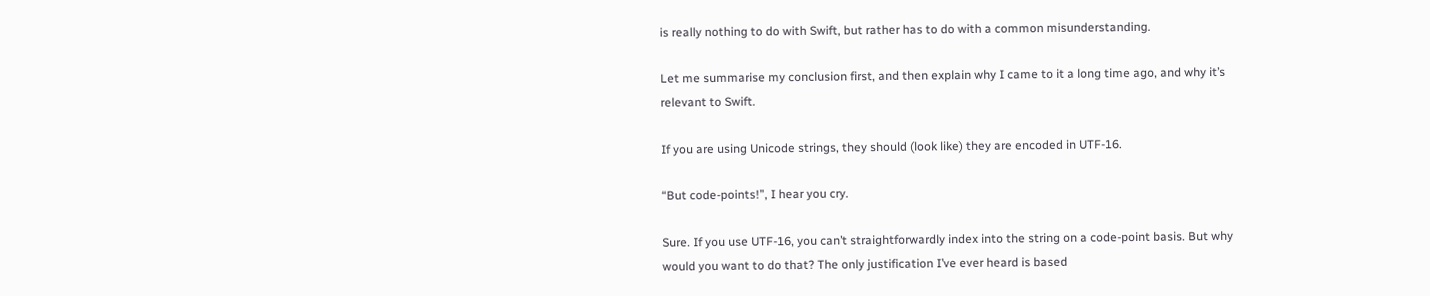is really nothing to do with Swift, but rather has to do with a common misunderstanding.

Let me summarise my conclusion first, and then explain why I came to it a long time ago, and why it’s relevant to Swift.

If you are using Unicode strings, they should (look like) they are encoded in UTF-16.

“But code-points!”, I hear you cry.

Sure. If you use UTF-16, you can’t straightforwardly index into the string on a code-point basis. But why would you want to do that? The only justification I’ve ever heard is based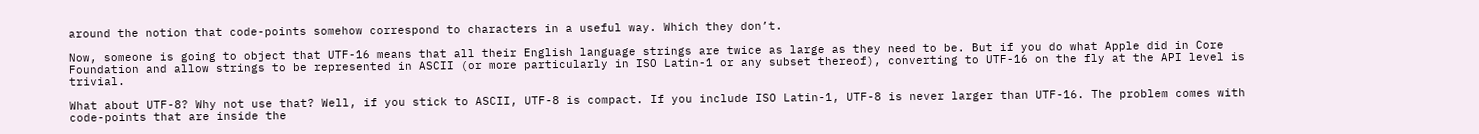around the notion that code-points somehow correspond to characters in a useful way. Which they don’t.

Now, someone is going to object that UTF-16 means that all their English language strings are twice as large as they need to be. But if you do what Apple did in Core Foundation and allow strings to be represented in ASCII (or more particularly in ISO Latin-1 or any subset thereof), converting to UTF-16 on the fly at the API level is trivial.

What about UTF-8? Why not use that? Well, if you stick to ASCII, UTF-8 is compact. If you include ISO Latin-1, UTF-8 is never larger than UTF-16. The problem comes with code-points that are inside the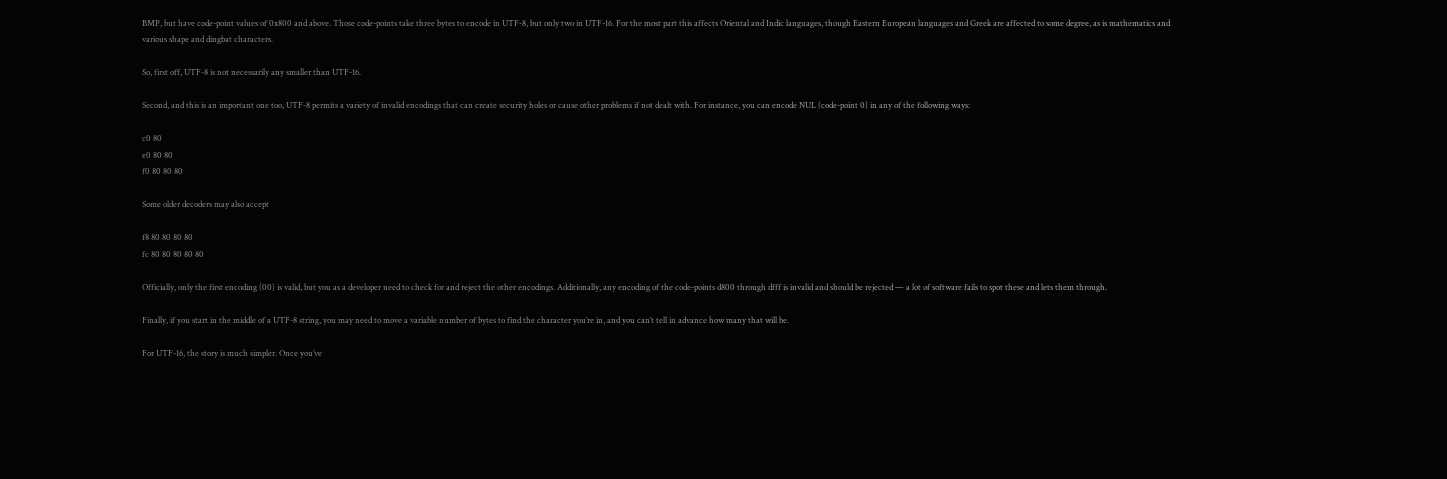BMP, but have code-point values of 0x800 and above. Those code-points take three bytes to encode in UTF-8, but only two in UTF-16. For the most part this affects Oriental and Indic languages, though Eastern European languages and Greek are affected to some degree, as is mathematics and various shape and dingbat characters.

So, first off, UTF-8 is not necessarily any smaller than UTF-16.

Second, and this is an important one too, UTF-8 permits a variety of invalid encodings that can create security holes or cause other problems if not dealt with. For instance, you can encode NUL (code-point 0) in any of the following ways:

c0 80
e0 80 80
f0 80 80 80

Some older decoders may also accept

f8 80 80 80 80
fc 80 80 80 80 80

Officially, only the first encoding (00) is valid, but you as a developer need to check for and reject the other encodings. Additionally, any encoding of the code-points d800 through dfff is invalid and should be rejected — a lot of software fails to spot these and lets them through.

Finally, if you start in the middle of a UTF-8 string, you may need to move a variable number of bytes to find the character you’re in, and you can’t tell in advance how many that will be.

For UTF-16, the story is much simpler. Once you’ve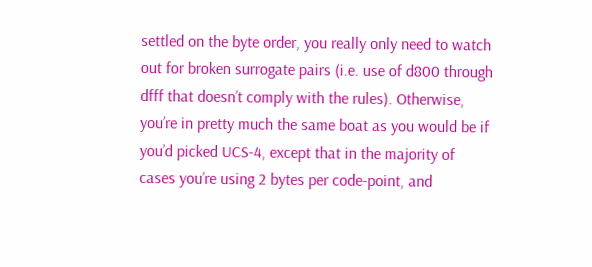settled on the byte order, you really only need to watch out for broken surrogate pairs (i.e. use of d800 through dfff that doesn’t comply with the rules). Otherwise, you’re in pretty much the same boat as you would be if you’d picked UCS-4, except that in the majority of cases you’re using 2 bytes per code-point, and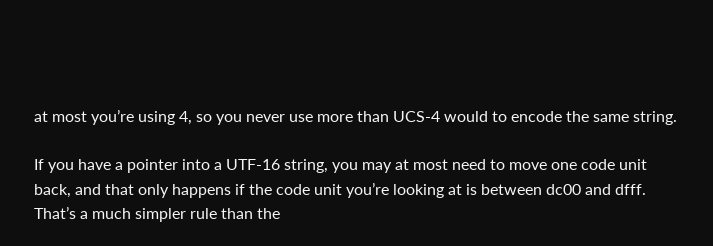at most you’re using 4, so you never use more than UCS-4 would to encode the same string.

If you have a pointer into a UTF-16 string, you may at most need to move one code unit back, and that only happens if the code unit you’re looking at is between dc00 and dfff. That’s a much simpler rule than the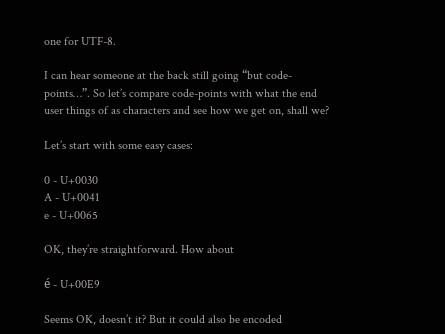one for UTF-8.

I can hear someone at the back still going “but code-points…”. So let’s compare code-points with what the end user things of as characters and see how we get on, shall we?

Let’s start with some easy cases:

0 - U+0030
A - U+0041
e - U+0065

OK, they’re straightforward. How about

é - U+00E9

Seems OK, doesn’t it? But it could also be encoded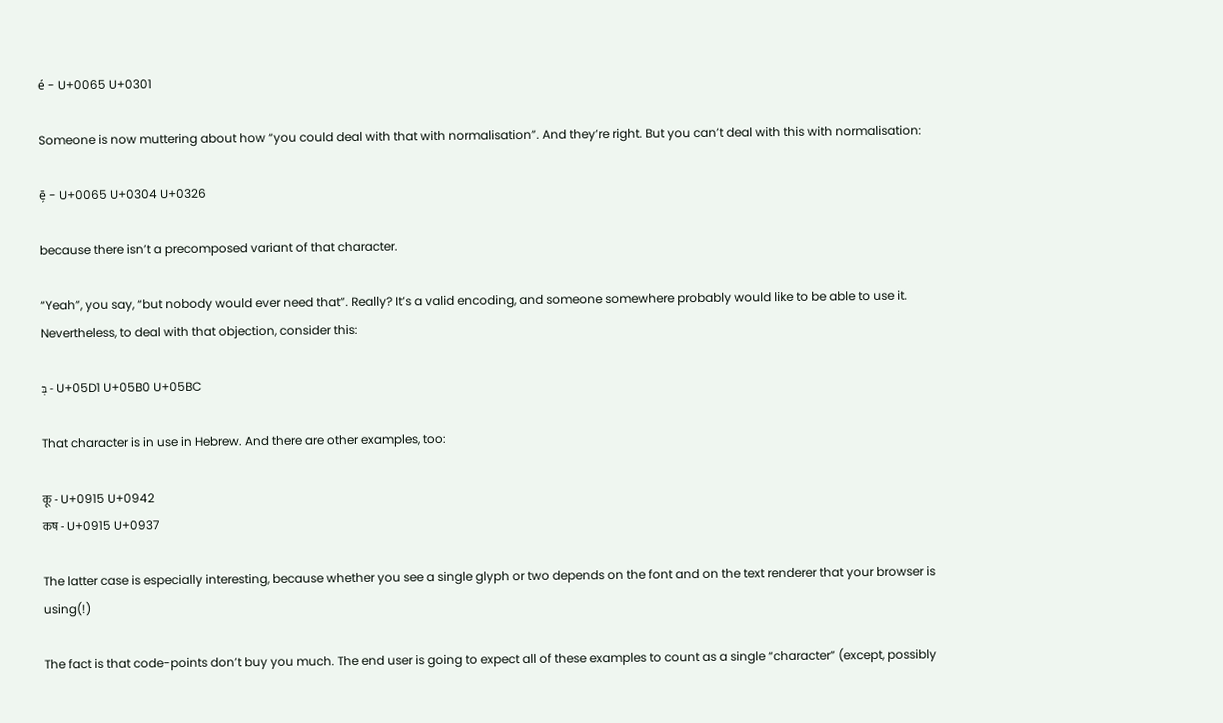é - U+0065 U+0301

Someone is now muttering about how “you could deal with that with normalisation”. And they’re right. But you can’t deal with this with normalisation:

ē̦ - U+0065 U+0304 U+0326

because there isn’t a precomposed variant of that character.

“Yeah”, you say, “but nobody would ever need that”. Really? It’s a valid encoding, and someone somewhere probably would like to be able to use it. Nevertheless, to deal with that objection, consider this:

בְּ - U+05D1 U+05B0 U+05BC

That character is in use in Hebrew. And there are other examples, too:

कू - U+0915 U+0942
कष - U+0915 U+0937

The latter case is especially interesting, because whether you see a single glyph or two depends on the font and on the text renderer that your browser is using(!)

The fact is that code-points don’t buy you much. The end user is going to expect all of these examples to count as a single “character” (except, possibly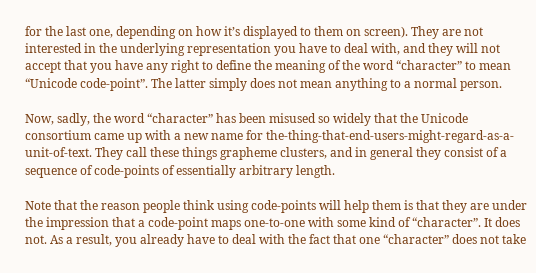for the last one, depending on how it’s displayed to them on screen). They are not interested in the underlying representation you have to deal with, and they will not accept that you have any right to define the meaning of the word “character” to mean “Unicode code-point”. The latter simply does not mean anything to a normal person.

Now, sadly, the word “character” has been misused so widely that the Unicode consortium came up with a new name for the-thing-that-end-users-might-regard-as-a-unit-of-text. They call these things grapheme clusters, and in general they consist of a sequence of code-points of essentially arbitrary length.

Note that the reason people think using code-points will help them is that they are under the impression that a code-point maps one-to-one with some kind of “character”. It does not. As a result, you already have to deal with the fact that one “character” does not take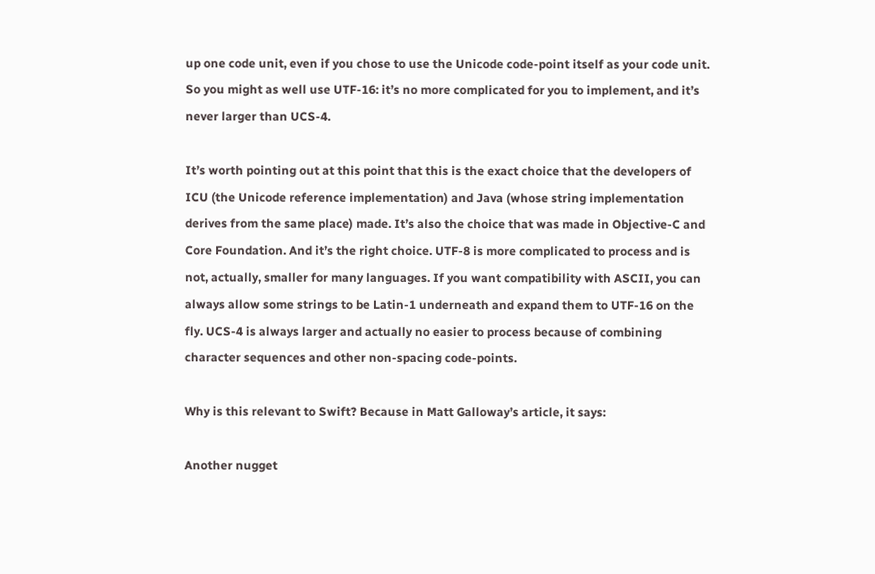up one code unit, even if you chose to use the Unicode code-point itself as your code unit. So you might as well use UTF-16: it’s no more complicated for you to implement, and it’s never larger than UCS-4.

It’s worth pointing out at this point that this is the exact choice that the developers of ICU (the Unicode reference implementation) and Java (whose string implementation derives from the same place) made. It’s also the choice that was made in Objective-C and Core Foundation. And it’s the right choice. UTF-8 is more complicated to process and is not, actually, smaller for many languages. If you want compatibility with ASCII, you can always allow some strings to be Latin-1 underneath and expand them to UTF-16 on the fly. UCS-4 is always larger and actually no easier to process because of combining character sequences and other non-spacing code-points.

Why is this relevant to Swift? Because in Matt Galloway’s article, it says:

Another nugget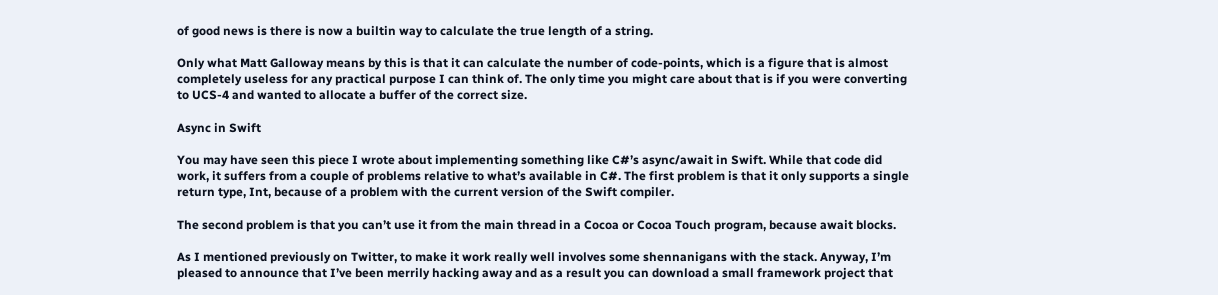of good news is there is now a builtin way to calculate the true length of a string.

Only what Matt Galloway means by this is that it can calculate the number of code-points, which is a figure that is almost completely useless for any practical purpose I can think of. The only time you might care about that is if you were converting to UCS-4 and wanted to allocate a buffer of the correct size.

Async in Swift

You may have seen this piece I wrote about implementing something like C#’s async/await in Swift. While that code did work, it suffers from a couple of problems relative to what’s available in C#. The first problem is that it only supports a single return type, Int, because of a problem with the current version of the Swift compiler.

The second problem is that you can’t use it from the main thread in a Cocoa or Cocoa Touch program, because await blocks.

As I mentioned previously on Twitter, to make it work really well involves some shennanigans with the stack. Anyway, I’m pleased to announce that I’ve been merrily hacking away and as a result you can download a small framework project that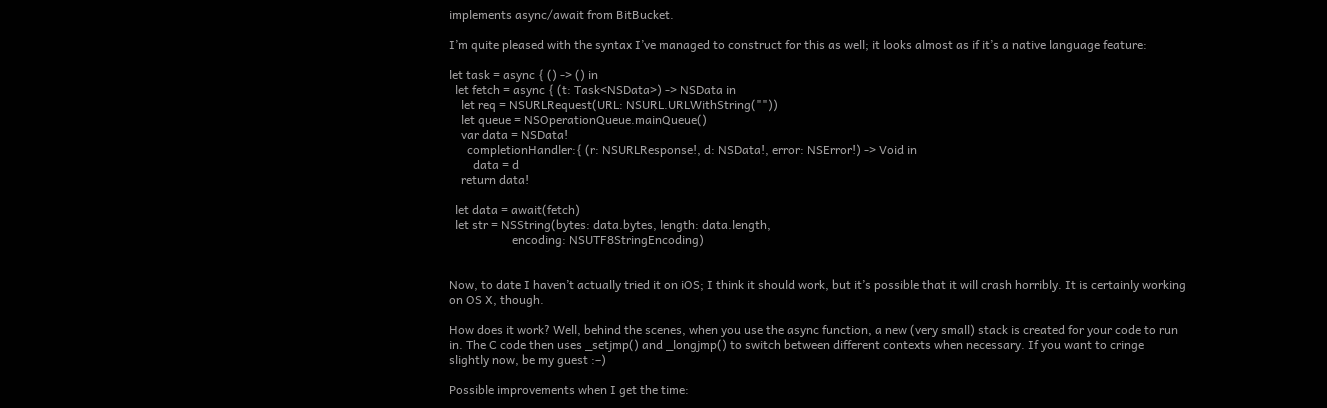implements async/await from BitBucket.

I’m quite pleased with the syntax I’ve managed to construct for this as well; it looks almost as if it’s a native language feature:

let task = async { () -> () in
  let fetch = async { (t: Task<NSData>) -> NSData in
    let req = NSURLRequest(URL: NSURL.URLWithString(""))
    let queue = NSOperationQueue.mainQueue()
    var data = NSData!
      completionHandler:{ (r: NSURLResponse!, d: NSData!, error: NSError!) -> Void in
        data = d
    return data!

  let data = await(fetch)
  let str = NSString(bytes: data.bytes, length: data.length,
                     encoding: NSUTF8StringEncoding)


Now, to date I haven’t actually tried it on iOS; I think it should work, but it’s possible that it will crash horribly. It is certainly working on OS X, though.

How does it work? Well, behind the scenes, when you use the async function, a new (very small) stack is created for your code to run in. The C code then uses _setjmp() and _longjmp() to switch between different contexts when necessary. If you want to cringe slightly now, be my guest :–)

Possible improvements when I get the time: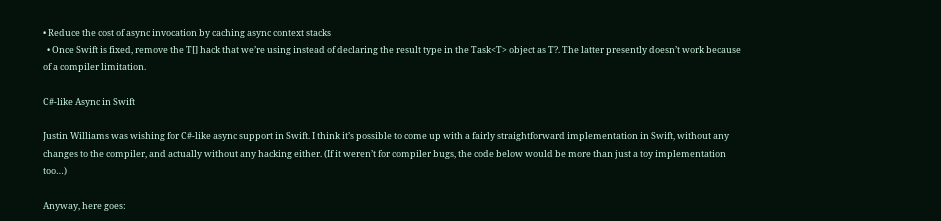• Reduce the cost of async invocation by caching async context stacks
  • Once Swift is fixed, remove the T[] hack that we’re using instead of declaring the result type in the Task<T> object as T?. The latter presently doesn’t work because of a compiler limitation.

C#-like Async in Swift

Justin Williams was wishing for C#-like async support in Swift. I think it’s possible to come up with a fairly straightforward implementation in Swift, without any changes to the compiler, and actually without any hacking either. (If it weren’t for compiler bugs, the code below would be more than just a toy implementation too…)

Anyway, here goes: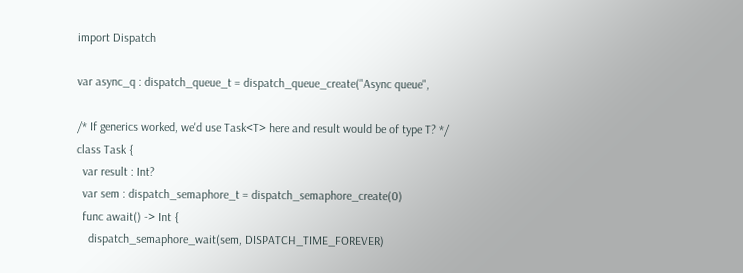import Dispatch

var async_q : dispatch_queue_t = dispatch_queue_create("Async queue",

/* If generics worked, we'd use Task<T> here and result would be of type T? */
class Task {
  var result : Int?
  var sem : dispatch_semaphore_t = dispatch_semaphore_create(0)
  func await() -> Int {
    dispatch_semaphore_wait(sem, DISPATCH_TIME_FOREVER)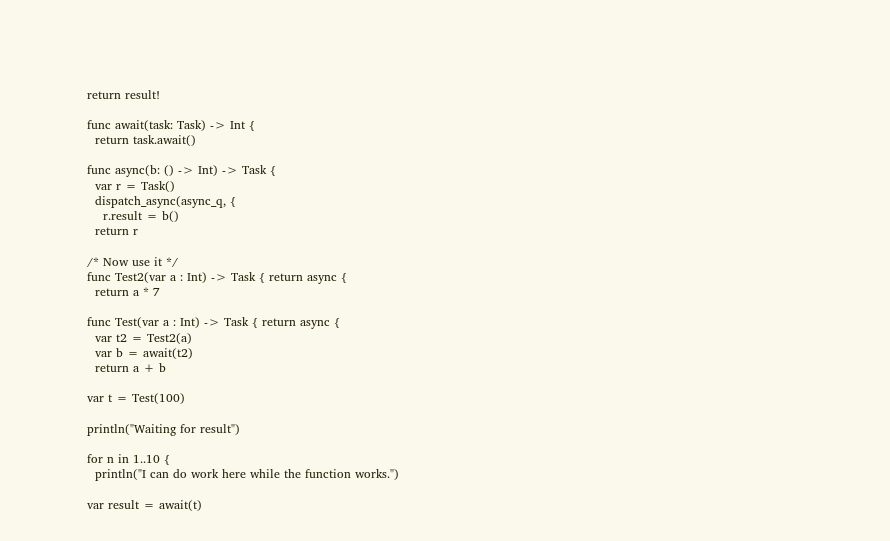return result!

func await(task: Task) -> Int {
  return task.await()

func async(b: () -> Int) -> Task {
  var r = Task()
  dispatch_async(async_q, {
    r.result = b()
  return r

/* Now use it */
func Test2(var a : Int) -> Task { return async {
  return a * 7

func Test(var a : Int) -> Task { return async {
  var t2 = Test2(a)
  var b = await(t2)
  return a + b

var t = Test(100)

println("Waiting for result")

for n in 1..10 {
  println("I can do work here while the function works.")

var result = await(t)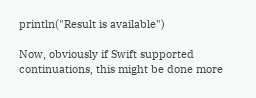println("Result is available")

Now, obviously if Swift supported continuations, this might be done more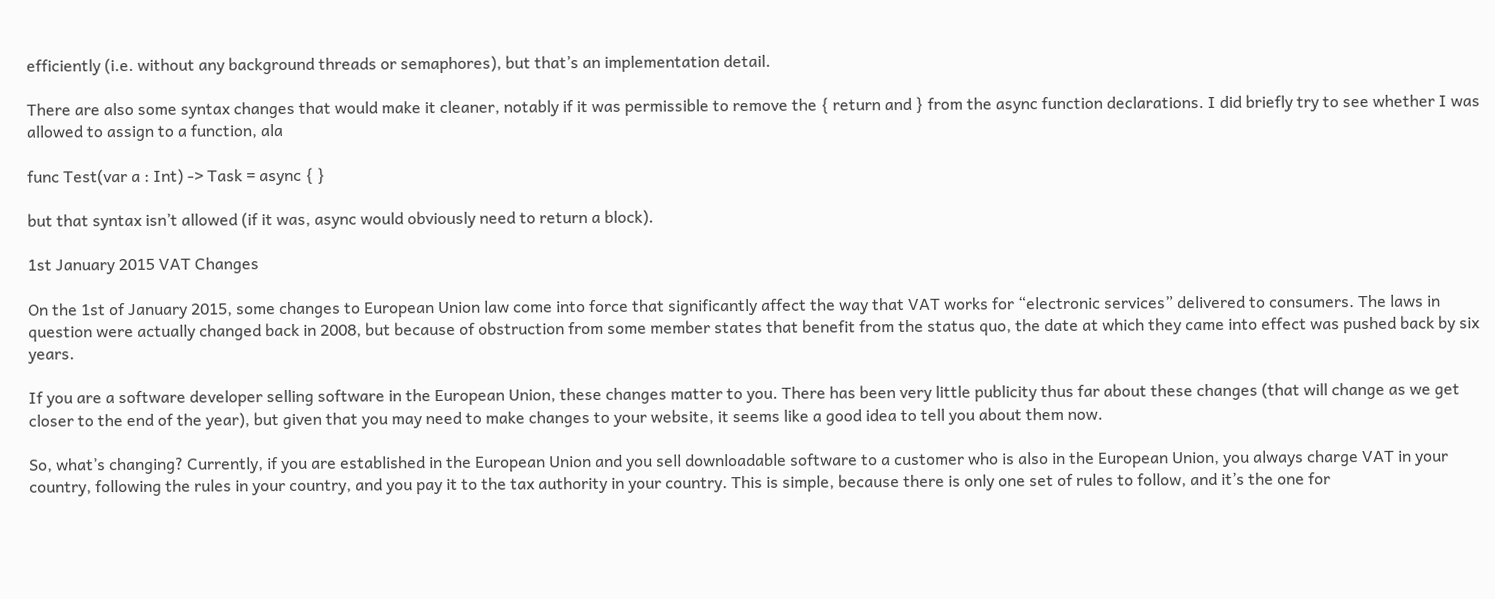efficiently (i.e. without any background threads or semaphores), but that’s an implementation detail.

There are also some syntax changes that would make it cleaner, notably if it was permissible to remove the { return and } from the async function declarations. I did briefly try to see whether I was allowed to assign to a function, ala

func Test(var a : Int) -> Task = async { }

but that syntax isn’t allowed (if it was, async would obviously need to return a block).

1st January 2015 VAT Changes

On the 1st of January 2015, some changes to European Union law come into force that significantly affect the way that VAT works for “electronic services” delivered to consumers. The laws in question were actually changed back in 2008, but because of obstruction from some member states that benefit from the status quo, the date at which they came into effect was pushed back by six years.

If you are a software developer selling software in the European Union, these changes matter to you. There has been very little publicity thus far about these changes (that will change as we get closer to the end of the year), but given that you may need to make changes to your website, it seems like a good idea to tell you about them now.

So, what’s changing? Currently, if you are established in the European Union and you sell downloadable software to a customer who is also in the European Union, you always charge VAT in your country, following the rules in your country, and you pay it to the tax authority in your country. This is simple, because there is only one set of rules to follow, and it’s the one for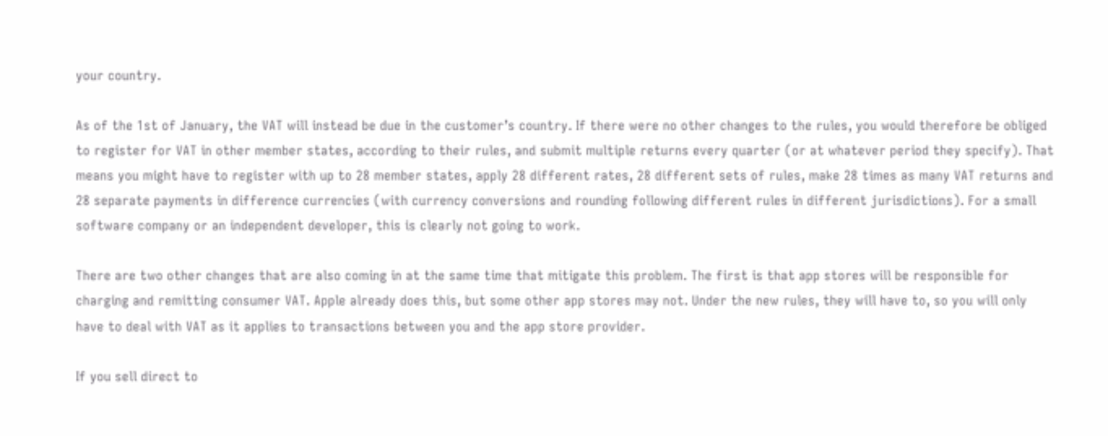your country.

As of the 1st of January, the VAT will instead be due in the customer’s country. If there were no other changes to the rules, you would therefore be obliged to register for VAT in other member states, according to their rules, and submit multiple returns every quarter (or at whatever period they specify). That means you might have to register with up to 28 member states, apply 28 different rates, 28 different sets of rules, make 28 times as many VAT returns and 28 separate payments in difference currencies (with currency conversions and rounding following different rules in different jurisdictions). For a small software company or an independent developer, this is clearly not going to work.

There are two other changes that are also coming in at the same time that mitigate this problem. The first is that app stores will be responsible for charging and remitting consumer VAT. Apple already does this, but some other app stores may not. Under the new rules, they will have to, so you will only have to deal with VAT as it applies to transactions between you and the app store provider.

If you sell direct to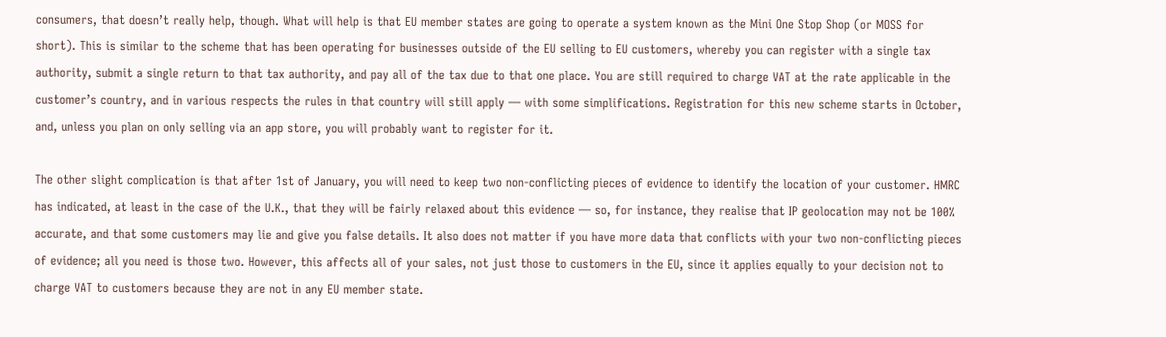consumers, that doesn’t really help, though. What will help is that EU member states are going to operate a system known as the Mini One Stop Shop (or MOSS for short). This is similar to the scheme that has been operating for businesses outside of the EU selling to EU customers, whereby you can register with a single tax authority, submit a single return to that tax authority, and pay all of the tax due to that one place. You are still required to charge VAT at the rate applicable in the customer’s country, and in various respects the rules in that country will still apply — with some simplifications. Registration for this new scheme starts in October, and, unless you plan on only selling via an app store, you will probably want to register for it.

The other slight complication is that after 1st of January, you will need to keep two non-conflicting pieces of evidence to identify the location of your customer. HMRC has indicated, at least in the case of the U.K., that they will be fairly relaxed about this evidence — so, for instance, they realise that IP geolocation may not be 100% accurate, and that some customers may lie and give you false details. It also does not matter if you have more data that conflicts with your two non-conflicting pieces of evidence; all you need is those two. However, this affects all of your sales, not just those to customers in the EU, since it applies equally to your decision not to charge VAT to customers because they are not in any EU member state.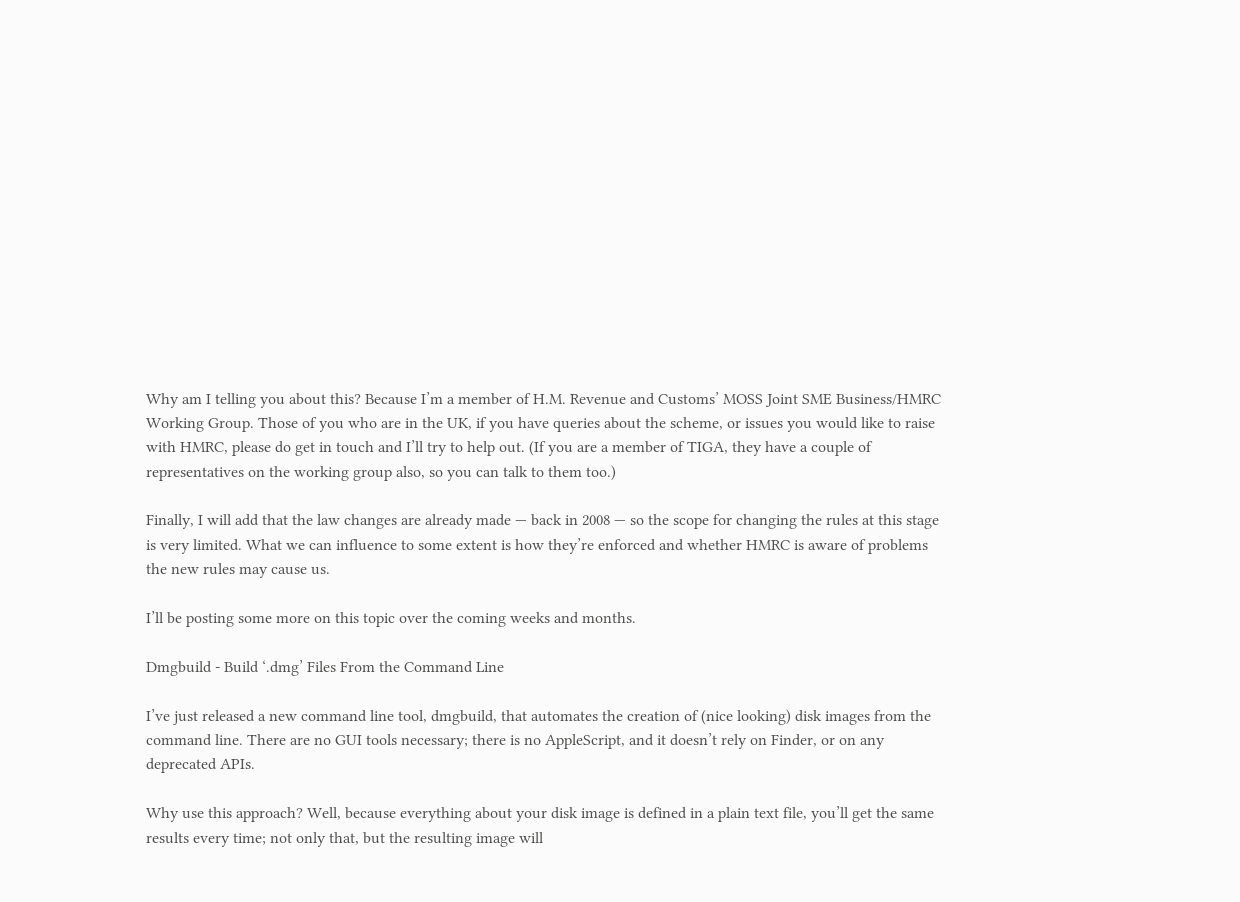Why am I telling you about this? Because I’m a member of H.M. Revenue and Customs’ MOSS Joint SME Business/HMRC Working Group. Those of you who are in the UK, if you have queries about the scheme, or issues you would like to raise with HMRC, please do get in touch and I’ll try to help out. (If you are a member of TIGA, they have a couple of representatives on the working group also, so you can talk to them too.)

Finally, I will add that the law changes are already made — back in 2008 — so the scope for changing the rules at this stage is very limited. What we can influence to some extent is how they’re enforced and whether HMRC is aware of problems the new rules may cause us.

I’ll be posting some more on this topic over the coming weeks and months.

Dmgbuild - Build ‘.dmg’ Files From the Command Line

I’ve just released a new command line tool, dmgbuild, that automates the creation of (nice looking) disk images from the command line. There are no GUI tools necessary; there is no AppleScript, and it doesn’t rely on Finder, or on any deprecated APIs.

Why use this approach? Well, because everything about your disk image is defined in a plain text file, you’ll get the same results every time; not only that, but the resulting image will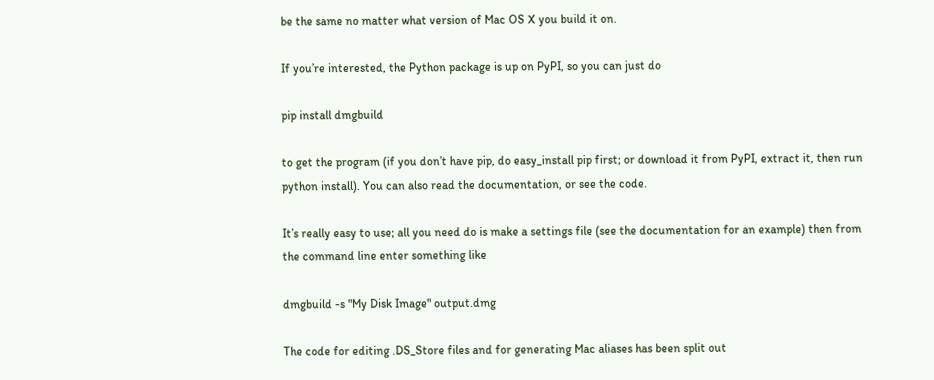be the same no matter what version of Mac OS X you build it on.

If you’re interested, the Python package is up on PyPI, so you can just do

pip install dmgbuild

to get the program (if you don’t have pip, do easy_install pip first; or download it from PyPI, extract it, then run python install). You can also read the documentation, or see the code.

It’s really easy to use; all you need do is make a settings file (see the documentation for an example) then from the command line enter something like

dmgbuild -s "My Disk Image" output.dmg

The code for editing .DS_Store files and for generating Mac aliases has been split out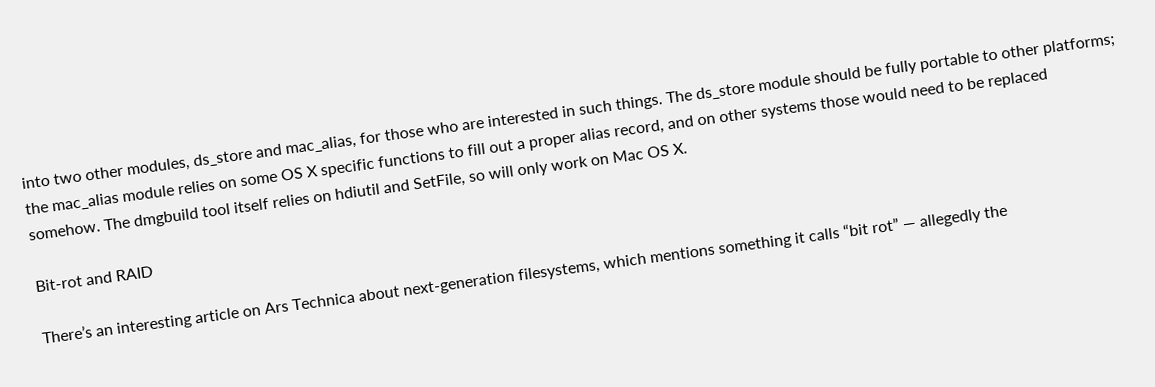into two other modules, ds_store and mac_alias, for those who are interested in such things. The ds_store module should be fully portable to other platforms; the mac_alias module relies on some OS X specific functions to fill out a proper alias record, and on other systems those would need to be replaced somehow. The dmgbuild tool itself relies on hdiutil and SetFile, so will only work on Mac OS X.

Bit-rot and RAID

There’s an interesting article on Ars Technica about next-generation filesystems, which mentions something it calls “bit rot” — allegedly the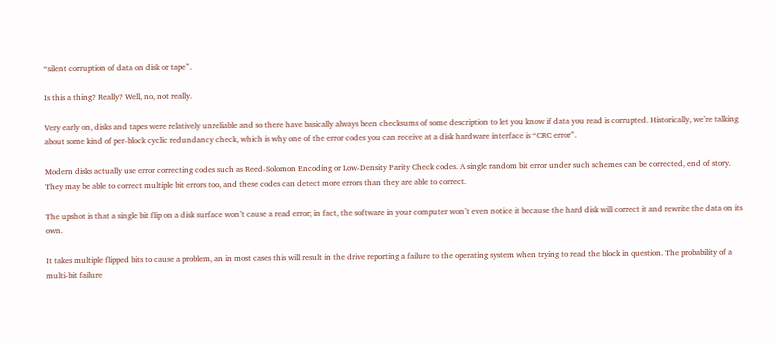“silent corruption of data on disk or tape”.

Is this a thing? Really? Well, no, not really.

Very early on, disks and tapes were relatively unreliable and so there have basically always been checksums of some description to let you know if data you read is corrupted. Historically, we’re talking about some kind of per-block cyclic redundancy check, which is why one of the error codes you can receive at a disk hardware interface is “CRC error”.

Modern disks actually use error correcting codes such as Reed-Solomon Encoding or Low-Density Parity Check codes. A single random bit error under such schemes can be corrected, end of story. They may be able to correct multiple bit errors too, and these codes can detect more errors than they are able to correct.

The upshot is that a single bit flip on a disk surface won’t cause a read error; in fact, the software in your computer won’t even notice it because the hard disk will correct it and rewrite the data on its own.

It takes multiple flipped bits to cause a problem, an in most cases this will result in the drive reporting a failure to the operating system when trying to read the block in question. The probability of a multi-bit failure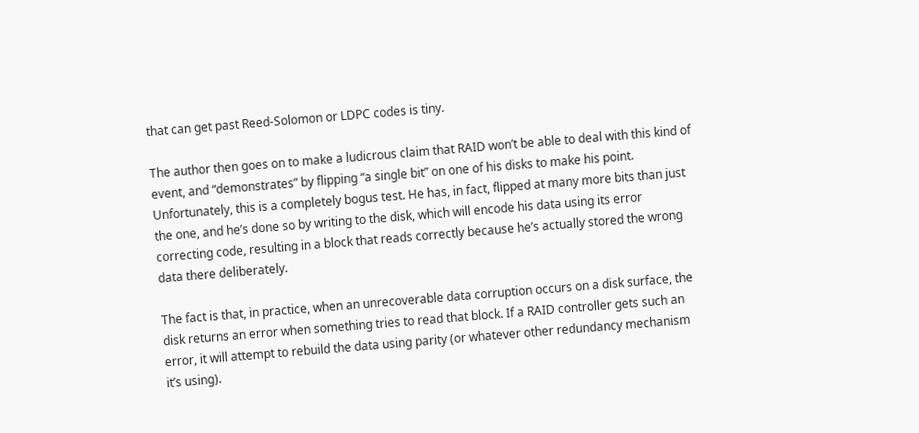that can get past Reed-Solomon or LDPC codes is tiny.

The author then goes on to make a ludicrous claim that RAID won’t be able to deal with this kind of event, and “demonstrates” by flipping “a single bit” on one of his disks to make his point. Unfortunately, this is a completely bogus test. He has, in fact, flipped at many more bits than just the one, and he’s done so by writing to the disk, which will encode his data using its error correcting code, resulting in a block that reads correctly because he’s actually stored the wrong data there deliberately.

The fact is that, in practice, when an unrecoverable data corruption occurs on a disk surface, the disk returns an error when something tries to read that block. If a RAID controller gets such an error, it will attempt to rebuild the data using parity (or whatever other redundancy mechanism it’s using).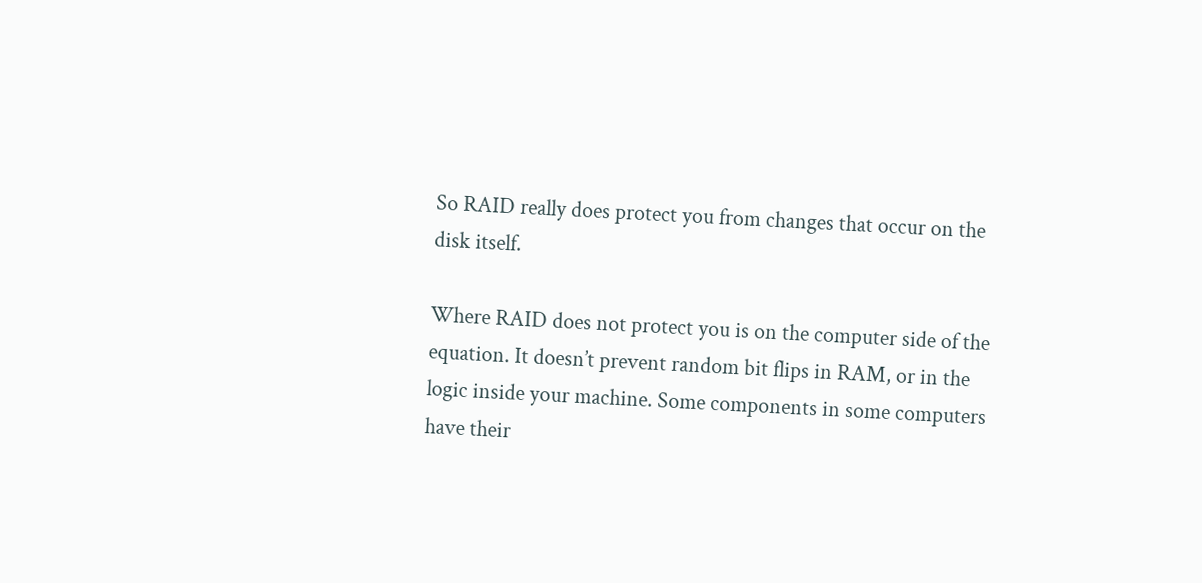So RAID really does protect you from changes that occur on the disk itself.

Where RAID does not protect you is on the computer side of the equation. It doesn’t prevent random bit flips in RAM, or in the logic inside your machine. Some components in some computers have their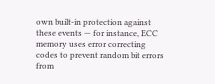own built-in protection against these events — for instance, ECC memory uses error correcting codes to prevent random bit errors from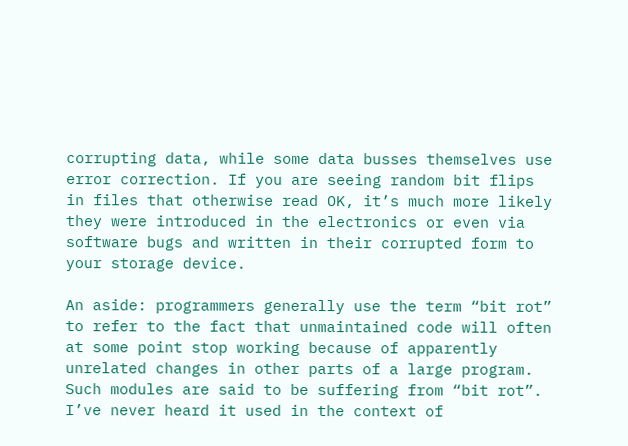corrupting data, while some data busses themselves use error correction. If you are seeing random bit flips in files that otherwise read OK, it’s much more likely they were introduced in the electronics or even via software bugs and written in their corrupted form to your storage device.

An aside: programmers generally use the term “bit rot” to refer to the fact that unmaintained code will often at some point stop working because of apparently unrelated changes in other parts of a large program. Such modules are said to be suffering from “bit rot”. I’ve never heard it used in the context of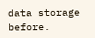data storage before.